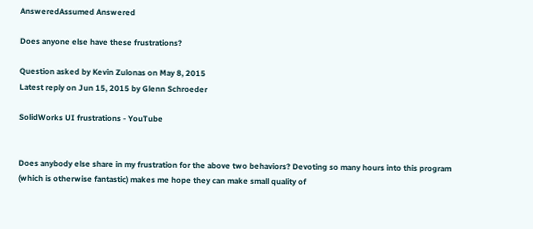AnsweredAssumed Answered

Does anyone else have these frustrations?

Question asked by Kevin Zulonas on May 8, 2015
Latest reply on Jun 15, 2015 by Glenn Schroeder

SolidWorks UI frustrations - YouTube


Does anybody else share in my frustration for the above two behaviors? Devoting so many hours into this program (which is otherwise fantastic) makes me hope they can make small quality of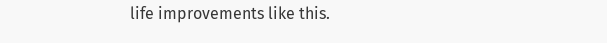life improvements like this.